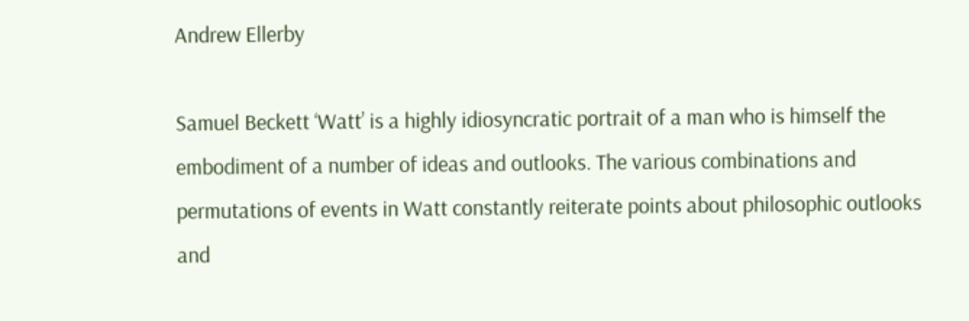Andrew Ellerby

Samuel Beckett ‘Watt’ is a highly idiosyncratic portrait of a man who is himself the embodiment of a number of ideas and outlooks. The various combinations and permutations of events in Watt constantly reiterate points about philosophic outlooks and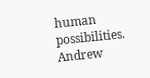human possibilities. Andrew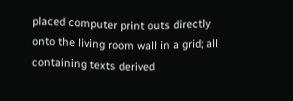placed computer print outs directly onto the living room wall in a grid; all containing texts derived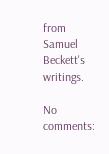from Samuel Beckett's writings.

No comments: